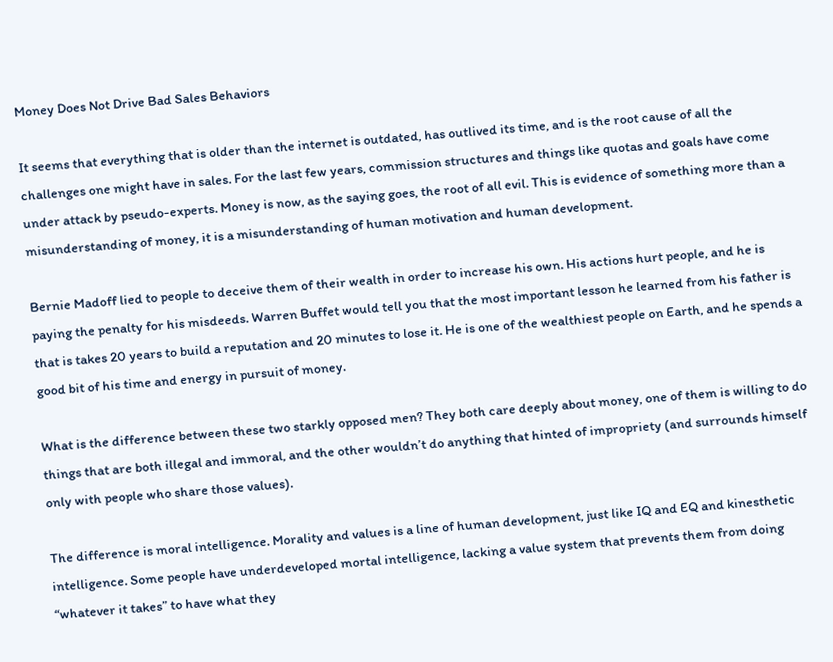Money Does Not Drive Bad Sales Behaviors

It seems that everything that is older than the internet is outdated, has outlived its time, and is the root cause of all the challenges one might have in sales. For the last few years, commission structures and things like quotas and goals have come under attack by pseudo-experts. Money is now, as the saying goes, the root of all evil. This is evidence of something more than a misunderstanding of money, it is a misunderstanding of human motivation and human development.

Bernie Madoff lied to people to deceive them of their wealth in order to increase his own. His actions hurt people, and he is paying the penalty for his misdeeds. Warren Buffet would tell you that the most important lesson he learned from his father is that is takes 20 years to build a reputation and 20 minutes to lose it. He is one of the wealthiest people on Earth, and he spends a good bit of his time and energy in pursuit of money.

What is the difference between these two starkly opposed men? They both care deeply about money, one of them is willing to do things that are both illegal and immoral, and the other wouldn’t do anything that hinted of impropriety (and surrounds himself only with people who share those values).

The difference is moral intelligence. Morality and values is a line of human development, just like IQ and EQ and kinesthetic intelligence. Some people have underdeveloped mortal intelligence, lacking a value system that prevents them from doing “whatever it takes” to have what they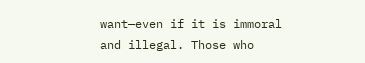want—even if it is immoral and illegal. Those who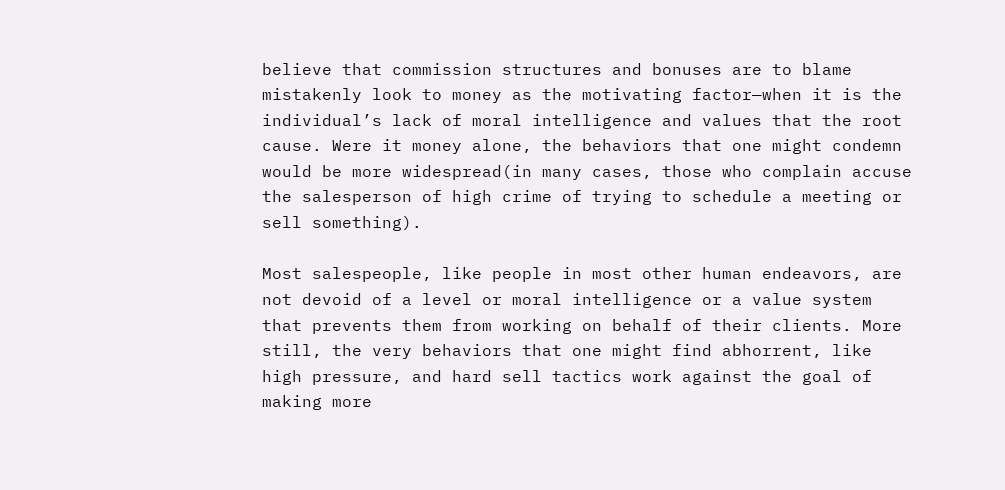believe that commission structures and bonuses are to blame mistakenly look to money as the motivating factor—when it is the individual’s lack of moral intelligence and values that the root cause. Were it money alone, the behaviors that one might condemn would be more widespread(in many cases, those who complain accuse the salesperson of high crime of trying to schedule a meeting or sell something).

Most salespeople, like people in most other human endeavors, are not devoid of a level or moral intelligence or a value system that prevents them from working on behalf of their clients. More still, the very behaviors that one might find abhorrent, like high pressure, and hard sell tactics work against the goal of making more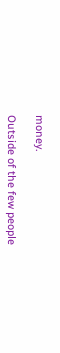money.

Outside of the few people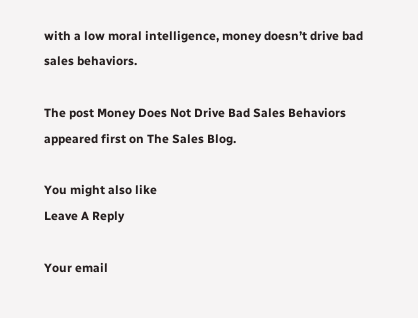with a low moral intelligence, money doesn’t drive bad sales behaviors.

The post Money Does Not Drive Bad Sales Behaviors appeared first on The Sales Blog.

You might also like
Leave A Reply

Your email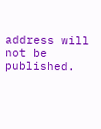address will not be published.